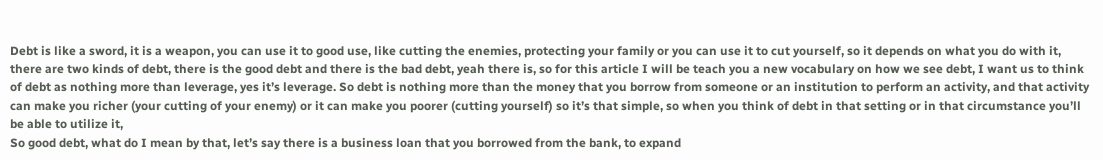Debt is like a sword, it is a weapon, you can use it to good use, like cutting the enemies, protecting your family or you can use it to cut yourself, so it depends on what you do with it, there are two kinds of debt, there is the good debt and there is the bad debt, yeah there is, so for this article I will be teach you a new vocabulary on how we see debt, I want us to think of debt as nothing more than leverage, yes it’s leverage. So debt is nothing more than the money that you borrow from someone or an institution to perform an activity, and that activity can make you richer (your cutting of your enemy) or it can make you poorer (cutting yourself) so it’s that simple, so when you think of debt in that setting or in that circumstance you’ll be able to utilize it,
So good debt, what do I mean by that, let’s say there is a business loan that you borrowed from the bank, to expand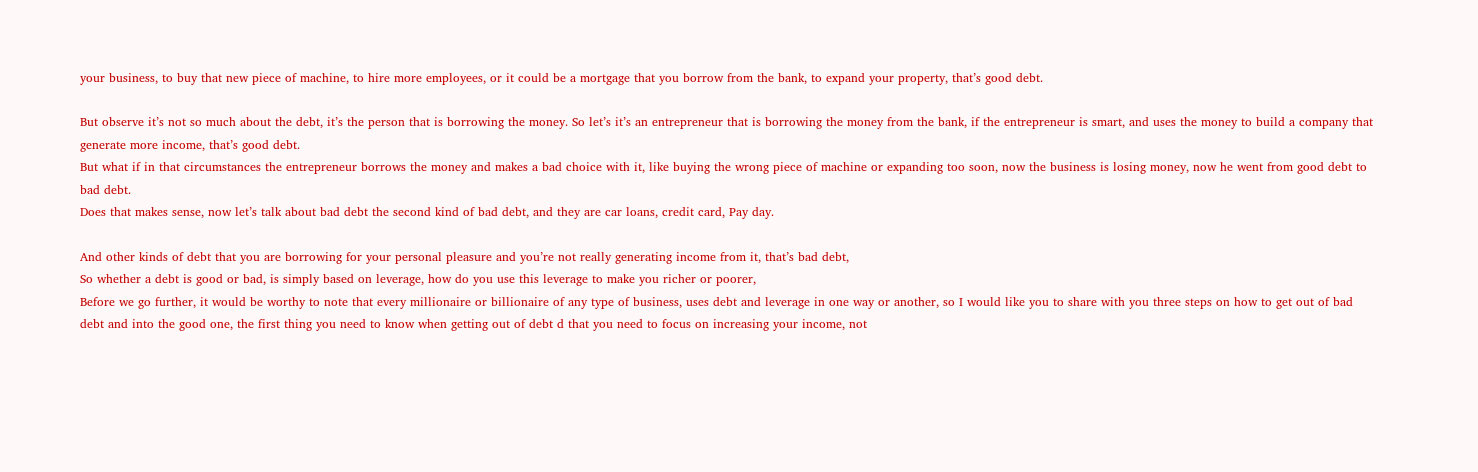your business, to buy that new piece of machine, to hire more employees, or it could be a mortgage that you borrow from the bank, to expand your property, that’s good debt.

But observe it’s not so much about the debt, it’s the person that is borrowing the money. So let’s it’s an entrepreneur that is borrowing the money from the bank, if the entrepreneur is smart, and uses the money to build a company that generate more income, that’s good debt.
But what if in that circumstances the entrepreneur borrows the money and makes a bad choice with it, like buying the wrong piece of machine or expanding too soon, now the business is losing money, now he went from good debt to bad debt.
Does that makes sense, now let’s talk about bad debt the second kind of bad debt, and they are car loans, credit card, Pay day.

And other kinds of debt that you are borrowing for your personal pleasure and you’re not really generating income from it, that’s bad debt,
So whether a debt is good or bad, is simply based on leverage, how do you use this leverage to make you richer or poorer,
Before we go further, it would be worthy to note that every millionaire or billionaire of any type of business, uses debt and leverage in one way or another, so I would like you to share with you three steps on how to get out of bad debt and into the good one, the first thing you need to know when getting out of debt d that you need to focus on increasing your income, not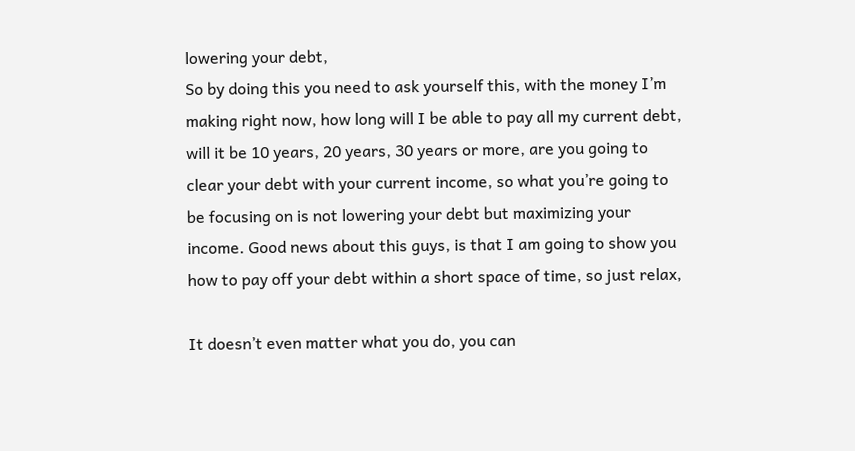lowering your debt,
So by doing this you need to ask yourself this, with the money I’m making right now, how long will I be able to pay all my current debt, will it be 10 years, 20 years, 30 years or more, are you going to clear your debt with your current income, so what you’re going to be focusing on is not lowering your debt but maximizing your income. Good news about this guys, is that I am going to show you how to pay off your debt within a short space of time, so just relax,

It doesn’t even matter what you do, you can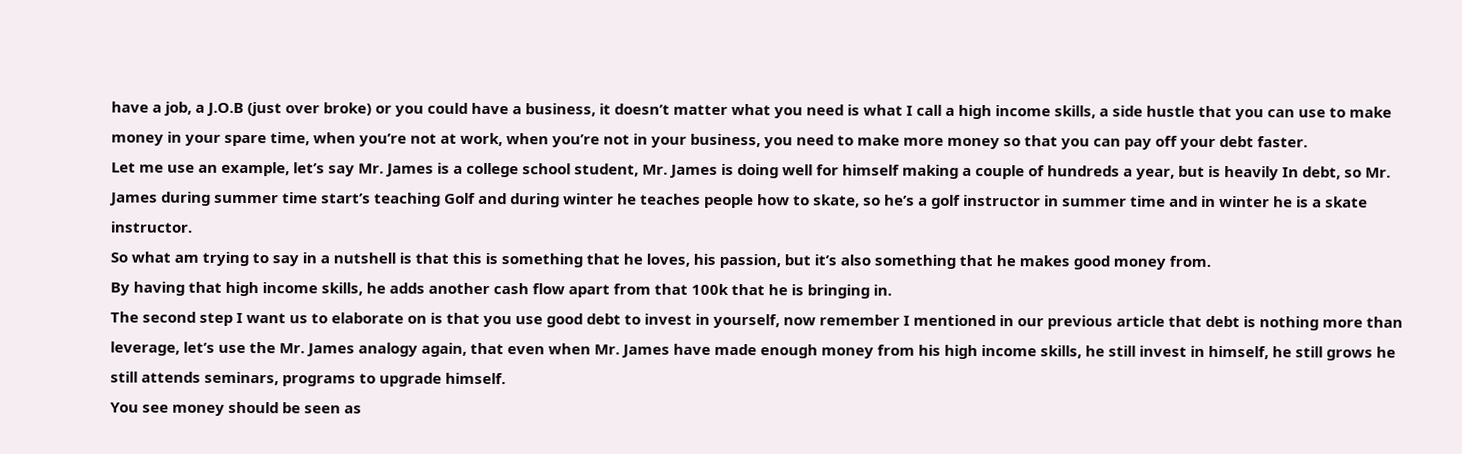have a job, a J.O.B (just over broke) or you could have a business, it doesn’t matter what you need is what I call a high income skills, a side hustle that you can use to make money in your spare time, when you’re not at work, when you’re not in your business, you need to make more money so that you can pay off your debt faster.
Let me use an example, let’s say Mr. James is a college school student, Mr. James is doing well for himself making a couple of hundreds a year, but is heavily In debt, so Mr. James during summer time start’s teaching Golf and during winter he teaches people how to skate, so he’s a golf instructor in summer time and in winter he is a skate instructor.
So what am trying to say in a nutshell is that this is something that he loves, his passion, but it’s also something that he makes good money from.
By having that high income skills, he adds another cash flow apart from that 100k that he is bringing in.
The second step I want us to elaborate on is that you use good debt to invest in yourself, now remember I mentioned in our previous article that debt is nothing more than leverage, let’s use the Mr. James analogy again, that even when Mr. James have made enough money from his high income skills, he still invest in himself, he still grows he still attends seminars, programs to upgrade himself.
You see money should be seen as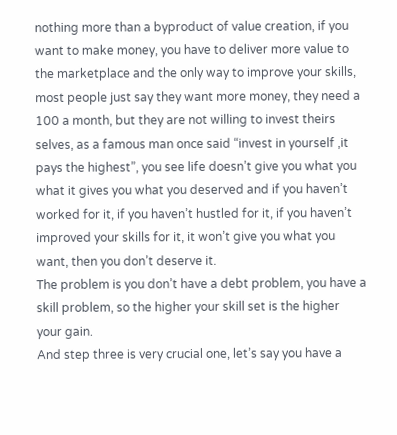nothing more than a byproduct of value creation, if you want to make money, you have to deliver more value to the marketplace and the only way to improve your skills, most people just say they want more money, they need a 100 a month, but they are not willing to invest theirs selves, as a famous man once said “invest in yourself ,it pays the highest”, you see life doesn’t give you what you what it gives you what you deserved and if you haven’t worked for it, if you haven’t hustled for it, if you haven’t improved your skills for it, it won’t give you what you want, then you don’t deserve it.
The problem is you don’t have a debt problem, you have a skill problem, so the higher your skill set is the higher your gain.
And step three is very crucial one, let’s say you have a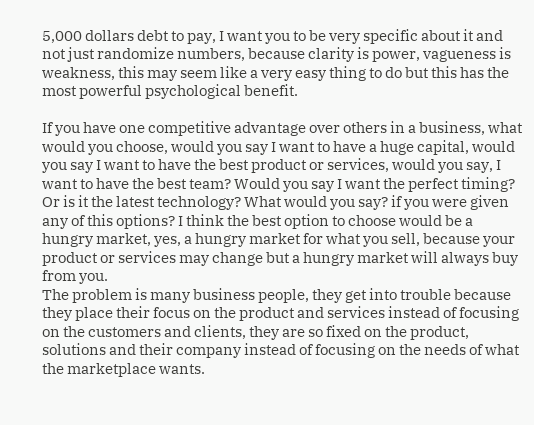5,000 dollars debt to pay, I want you to be very specific about it and not just randomize numbers, because clarity is power, vagueness is weakness, this may seem like a very easy thing to do but this has the most powerful psychological benefit.

If you have one competitive advantage over others in a business, what would you choose, would you say I want to have a huge capital, would you say I want to have the best product or services, would you say, I want to have the best team? Would you say I want the perfect timing? Or is it the latest technology? What would you say? if you were given any of this options? I think the best option to choose would be a hungry market, yes, a hungry market for what you sell, because your product or services may change but a hungry market will always buy from you.
The problem is many business people, they get into trouble because they place their focus on the product and services instead of focusing on the customers and clients, they are so fixed on the product, solutions and their company instead of focusing on the needs of what the marketplace wants.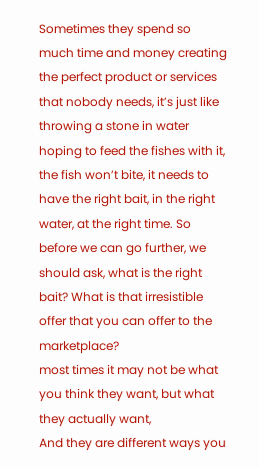Sometimes they spend so much time and money creating the perfect product or services that nobody needs, it’s just like throwing a stone in water hoping to feed the fishes with it, the fish won’t bite, it needs to have the right bait, in the right water, at the right time. So before we can go further, we should ask, what is the right bait? What is that irresistible offer that you can offer to the marketplace?
most times it may not be what you think they want, but what they actually want,
And they are different ways you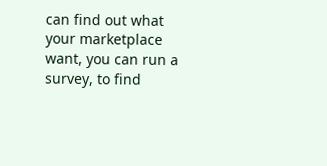can find out what your marketplace want, you can run a survey, to find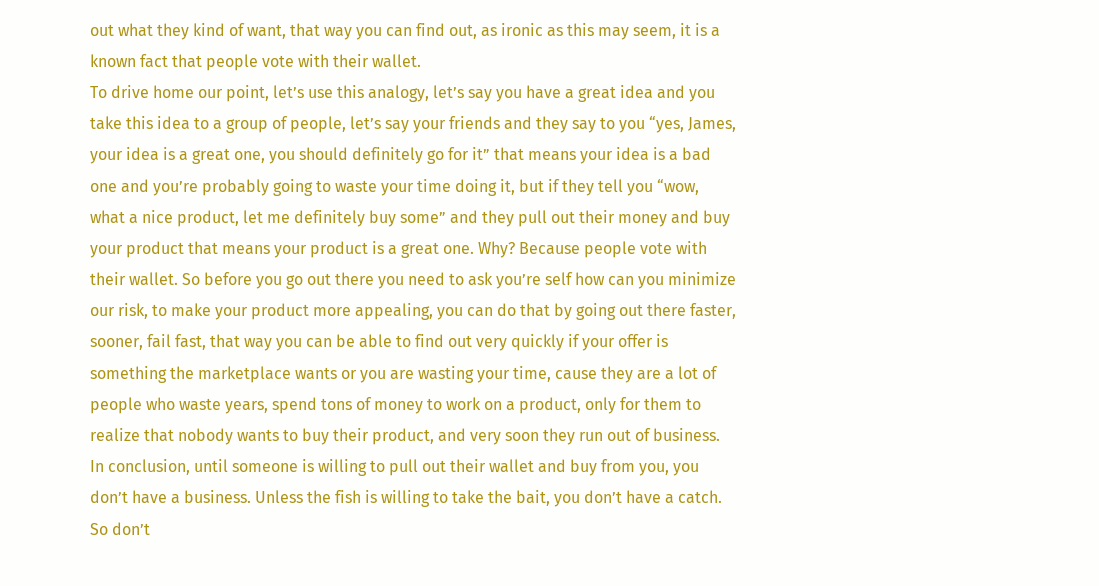out what they kind of want, that way you can find out, as ironic as this may seem, it is a known fact that people vote with their wallet.
To drive home our point, let’s use this analogy, let’s say you have a great idea and you take this idea to a group of people, let’s say your friends and they say to you “yes, James, your idea is a great one, you should definitely go for it” that means your idea is a bad one and you’re probably going to waste your time doing it, but if they tell you “wow, what a nice product, let me definitely buy some” and they pull out their money and buy your product that means your product is a great one. Why? Because people vote with their wallet. So before you go out there you need to ask you’re self how can you minimize our risk, to make your product more appealing, you can do that by going out there faster, sooner, fail fast, that way you can be able to find out very quickly if your offer is something the marketplace wants or you are wasting your time, cause they are a lot of people who waste years, spend tons of money to work on a product, only for them to realize that nobody wants to buy their product, and very soon they run out of business. In conclusion, until someone is willing to pull out their wallet and buy from you, you don’t have a business. Unless the fish is willing to take the bait, you don’t have a catch. So don’t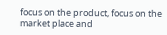focus on the product, focus on the market place and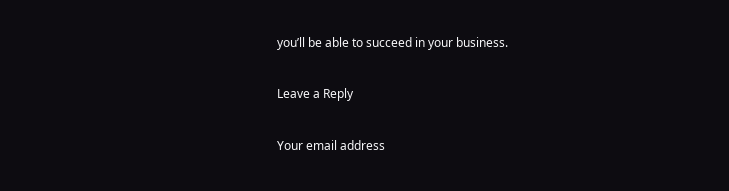you’ll be able to succeed in your business.

Leave a Reply

Your email address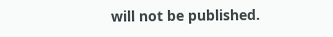will not be published.